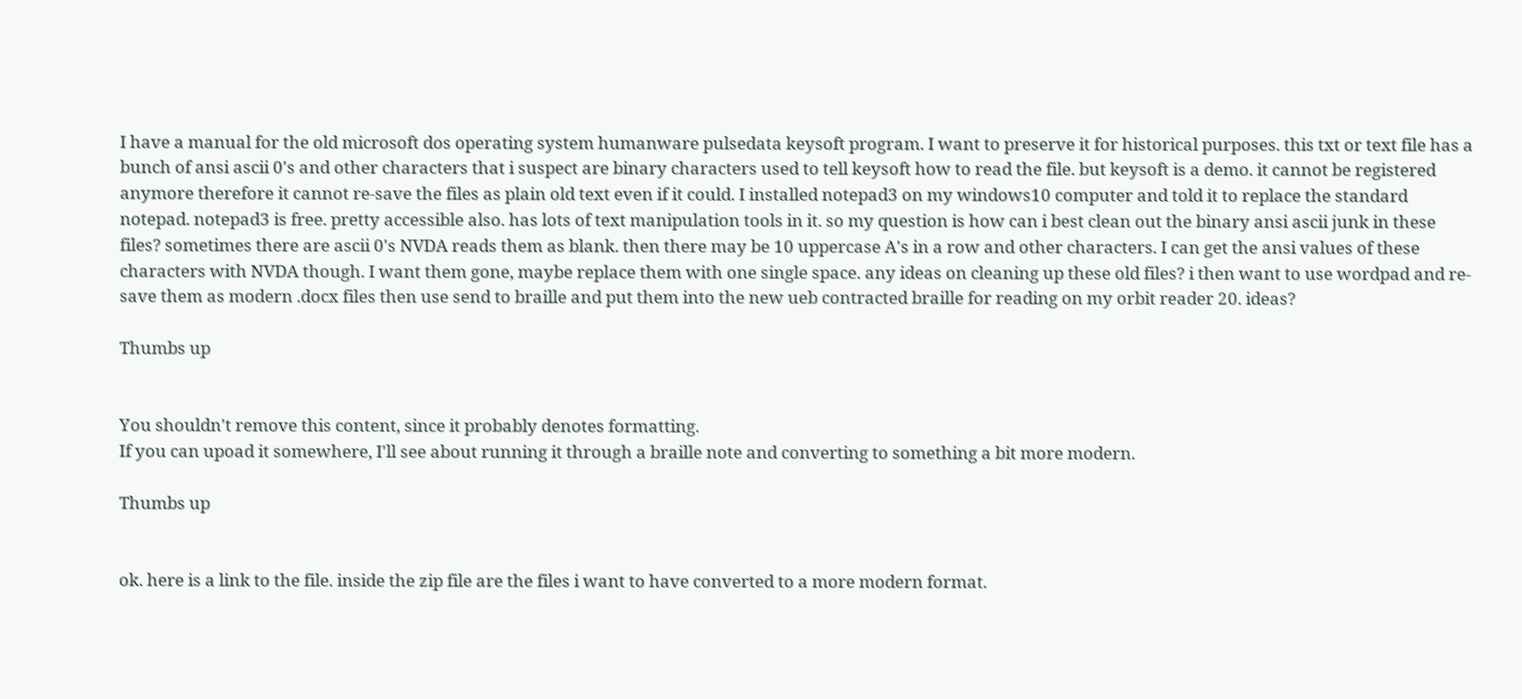I have a manual for the old microsoft dos operating system humanware pulsedata keysoft program. I want to preserve it for historical purposes. this txt or text file has a bunch of ansi ascii 0's and other characters that i suspect are binary characters used to tell keysoft how to read the file. but keysoft is a demo. it cannot be registered anymore therefore it cannot re-save the files as plain old text even if it could. I installed notepad3 on my windows10 computer and told it to replace the standard notepad. notepad3 is free. pretty accessible also. has lots of text manipulation tools in it. so my question is how can i best clean out the binary ansi ascii junk in these files? sometimes there are ascii 0's NVDA reads them as blank. then there may be 10 uppercase A's in a row and other characters. I can get the ansi values of these characters with NVDA though. I want them gone, maybe replace them with one single space. any ideas on cleaning up these old files? i then want to use wordpad and re-save them as modern .docx files then use send to braille and put them into the new ueb contracted braille for reading on my orbit reader 20. ideas?

Thumbs up


You shouldn't remove this content, since it probably denotes formatting.
If you can upoad it somewhere, I'll see about running it through a braille note and converting to something a bit more modern.

Thumbs up


ok. here is a link to the file. inside the zip file are the files i want to have converted to a more modern format.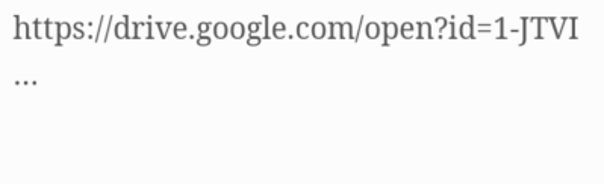https://drive.google.com/open?id=1-JTVI …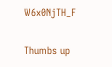W6x0NjTH_F

Thumbs up